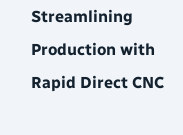Streamlining Production with Rapid Direct CNC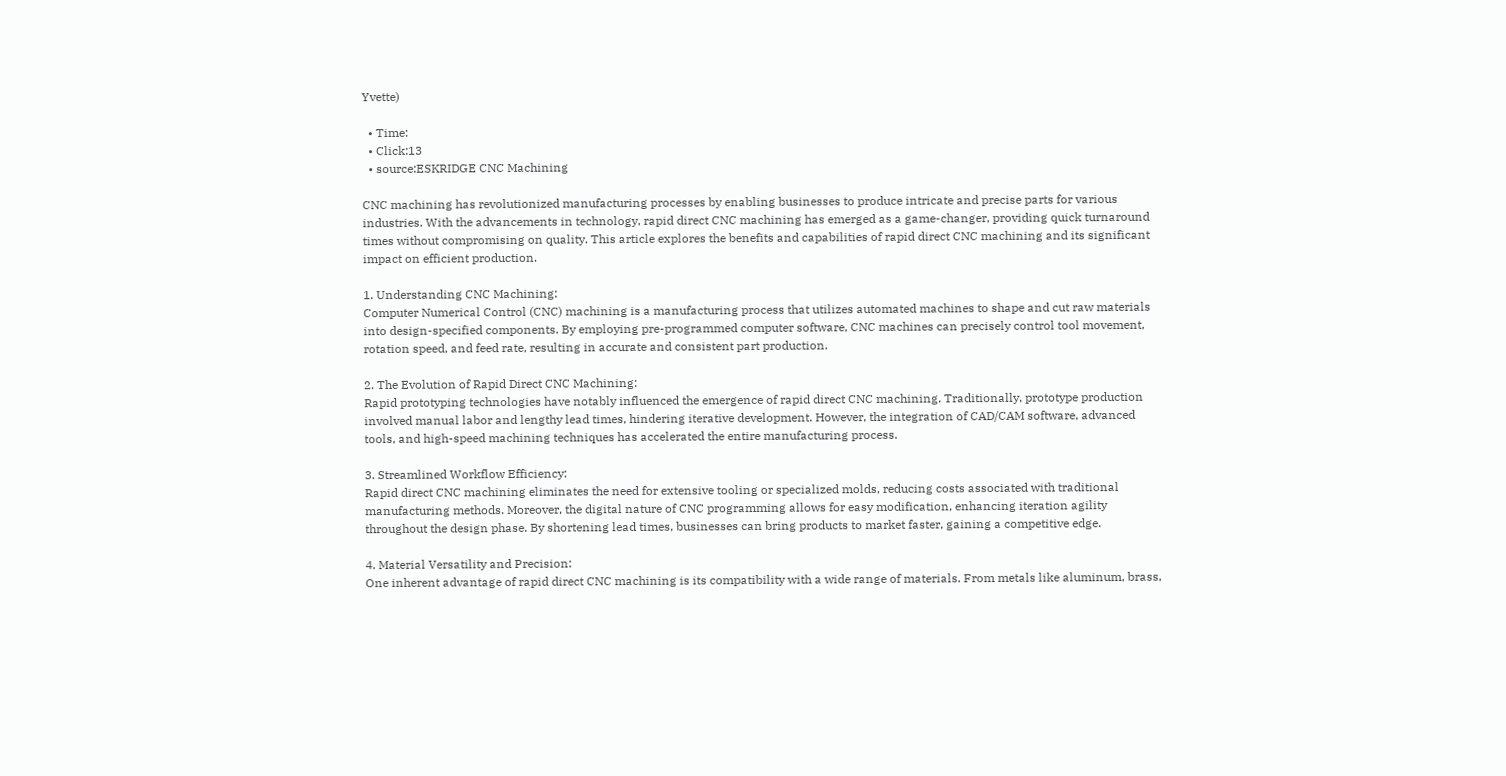Yvette)

  • Time:
  • Click:13
  • source:ESKRIDGE CNC Machining

CNC machining has revolutionized manufacturing processes by enabling businesses to produce intricate and precise parts for various industries. With the advancements in technology, rapid direct CNC machining has emerged as a game-changer, providing quick turnaround times without compromising on quality. This article explores the benefits and capabilities of rapid direct CNC machining and its significant impact on efficient production.

1. Understanding CNC Machining:
Computer Numerical Control (CNC) machining is a manufacturing process that utilizes automated machines to shape and cut raw materials into design-specified components. By employing pre-programmed computer software, CNC machines can precisely control tool movement, rotation speed, and feed rate, resulting in accurate and consistent part production.

2. The Evolution of Rapid Direct CNC Machining:
Rapid prototyping technologies have notably influenced the emergence of rapid direct CNC machining. Traditionally, prototype production involved manual labor and lengthy lead times, hindering iterative development. However, the integration of CAD/CAM software, advanced tools, and high-speed machining techniques has accelerated the entire manufacturing process.

3. Streamlined Workflow Efficiency:
Rapid direct CNC machining eliminates the need for extensive tooling or specialized molds, reducing costs associated with traditional manufacturing methods. Moreover, the digital nature of CNC programming allows for easy modification, enhancing iteration agility throughout the design phase. By shortening lead times, businesses can bring products to market faster, gaining a competitive edge.

4. Material Versatility and Precision:
One inherent advantage of rapid direct CNC machining is its compatibility with a wide range of materials. From metals like aluminum, brass,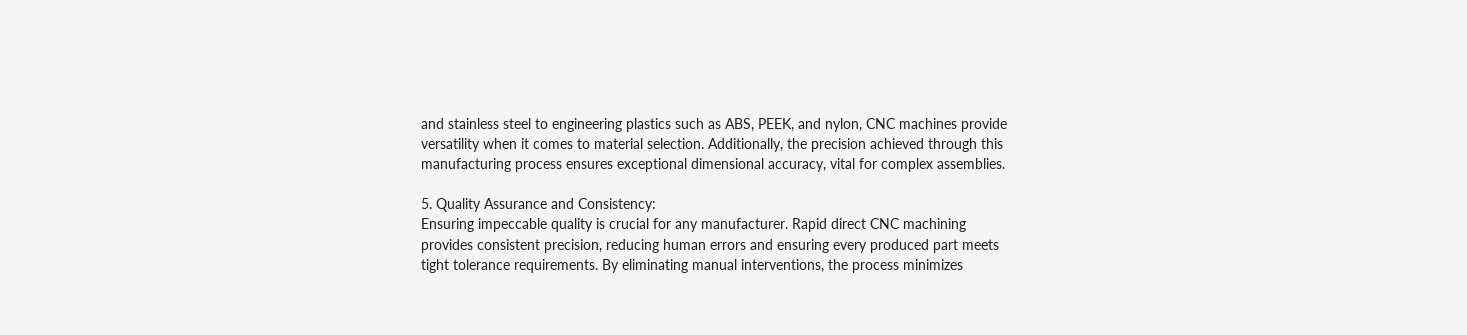and stainless steel to engineering plastics such as ABS, PEEK, and nylon, CNC machines provide versatility when it comes to material selection. Additionally, the precision achieved through this manufacturing process ensures exceptional dimensional accuracy, vital for complex assemblies.

5. Quality Assurance and Consistency:
Ensuring impeccable quality is crucial for any manufacturer. Rapid direct CNC machining provides consistent precision, reducing human errors and ensuring every produced part meets tight tolerance requirements. By eliminating manual interventions, the process minimizes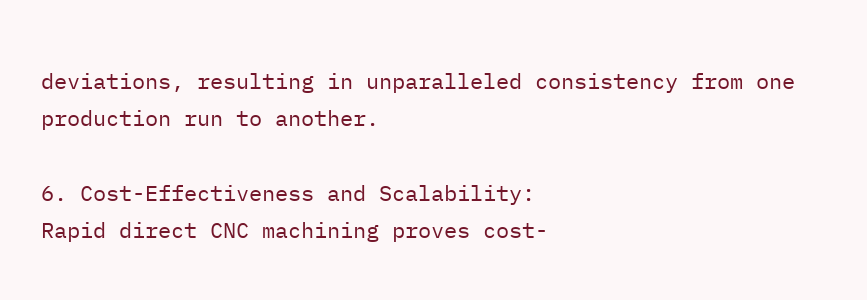deviations, resulting in unparalleled consistency from one production run to another.

6. Cost-Effectiveness and Scalability:
Rapid direct CNC machining proves cost-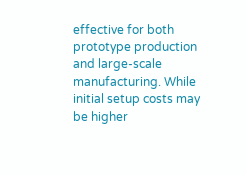effective for both prototype production and large-scale manufacturing. While initial setup costs may be higher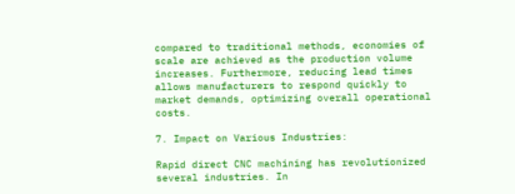compared to traditional methods, economies of scale are achieved as the production volume increases. Furthermore, reducing lead times allows manufacturers to respond quickly to market demands, optimizing overall operational costs.

7. Impact on Various Industries:

Rapid direct CNC machining has revolutionized several industries. In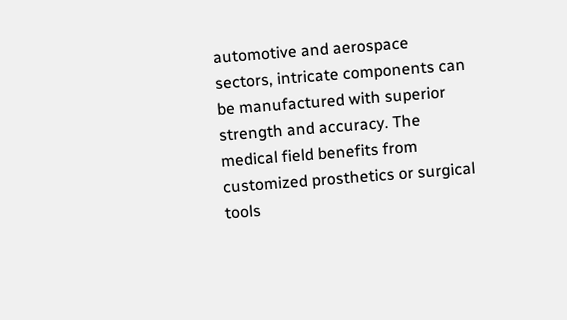automotive and aerospace sectors, intricate components can be manufactured with superior strength and accuracy. The medical field benefits from customized prosthetics or surgical tools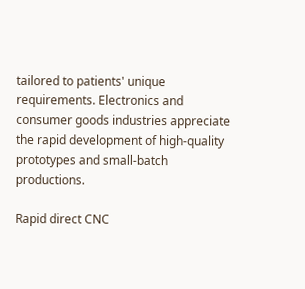tailored to patients' unique requirements. Electronics and consumer goods industries appreciate the rapid development of high-quality prototypes and small-batch productions.

Rapid direct CNC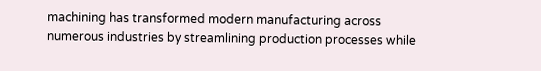machining has transformed modern manufacturing across numerous industries by streamlining production processes while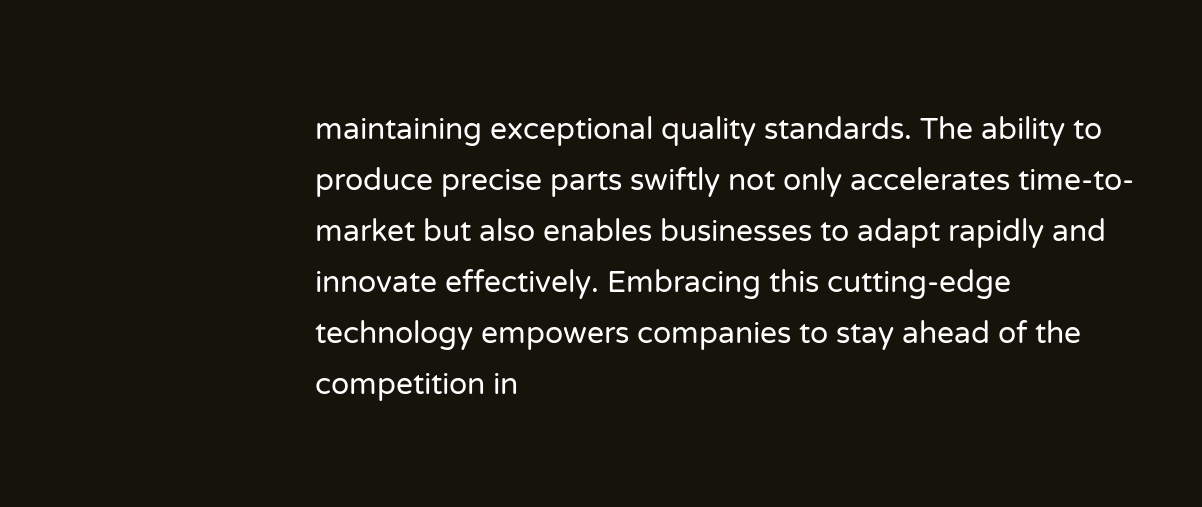maintaining exceptional quality standards. The ability to produce precise parts swiftly not only accelerates time-to-market but also enables businesses to adapt rapidly and innovate effectively. Embracing this cutting-edge technology empowers companies to stay ahead of the competition in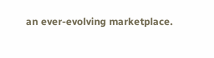an ever-evolving marketplace.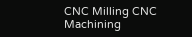CNC Milling CNC Machining